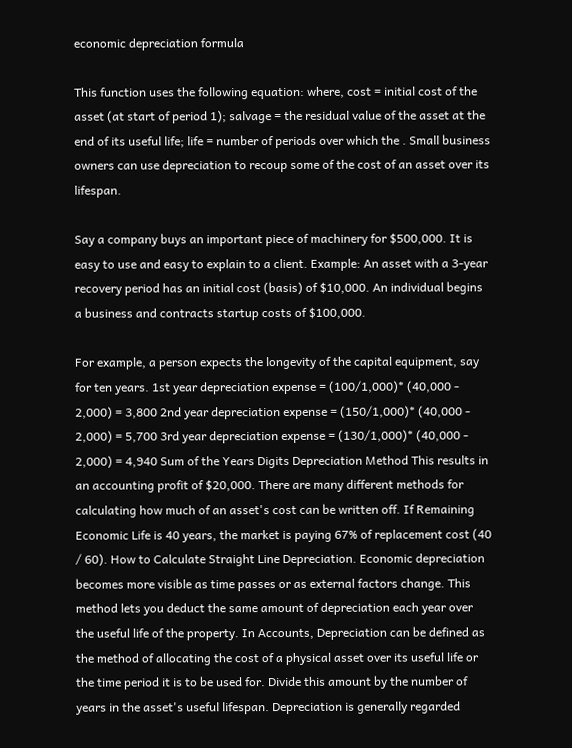economic depreciation formula

This function uses the following equation: where, cost = initial cost of the asset (at start of period 1); salvage = the residual value of the asset at the end of its useful life; life = number of periods over which the . Small business owners can use depreciation to recoup some of the cost of an asset over its lifespan.

Say a company buys an important piece of machinery for $500,000. It is easy to use and easy to explain to a client. Example: An asset with a 3-year recovery period has an initial cost (basis) of $10,000. An individual begins a business and contracts startup costs of $100,000.

For example, a person expects the longevity of the capital equipment, say for ten years. 1st year depreciation expense = (100/1,000)* (40,000 - 2,000) = 3,800 2nd year depreciation expense = (150/1,000)* (40,000 - 2,000) = 5,700 3rd year depreciation expense = (130/1,000)* (40,000 - 2,000) = 4,940 Sum of the Years Digits Depreciation Method This results in an accounting profit of $20,000. There are many different methods for calculating how much of an asset's cost can be written off. If Remaining Economic Life is 40 years, the market is paying 67% of replacement cost (40 / 60). How to Calculate Straight Line Depreciation. Economic depreciation becomes more visible as time passes or as external factors change. This method lets you deduct the same amount of depreciation each year over the useful life of the property. In Accounts, Depreciation can be defined as the method of allocating the cost of a physical asset over its useful life or the time period it is to be used for. Divide this amount by the number of years in the asset's useful lifespan. Depreciation is generally regarded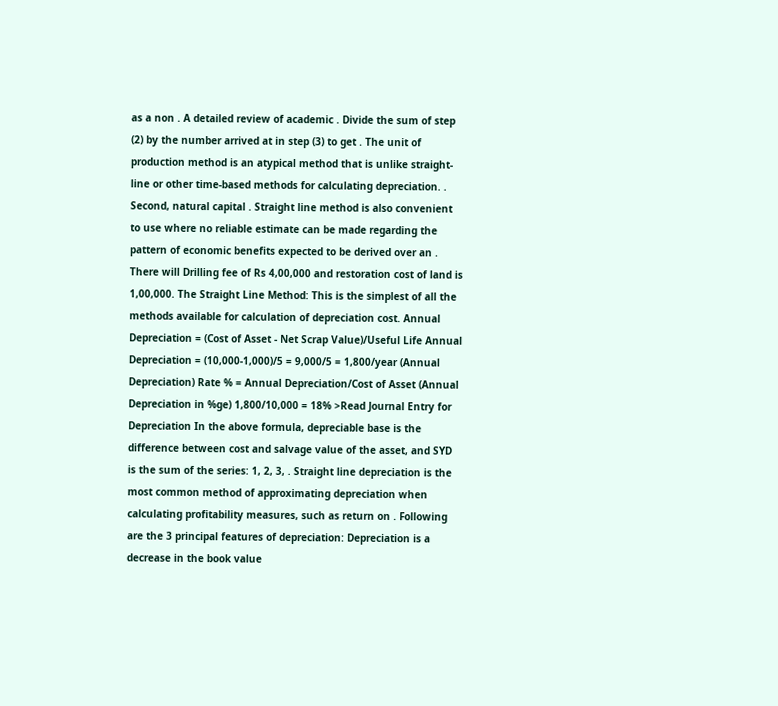as a non . A detailed review of academic . Divide the sum of step (2) by the number arrived at in step (3) to get . The unit of production method is an atypical method that is unlike straight-line or other time-based methods for calculating depreciation. . Second, natural capital . Straight line method is also convenient to use where no reliable estimate can be made regarding the pattern of economic benefits expected to be derived over an . There will Drilling fee of Rs 4,00,000 and restoration cost of land is 1,00,000. The Straight Line Method: This is the simplest of all the methods available for calculation of depreciation cost. Annual Depreciation = (Cost of Asset - Net Scrap Value)/Useful Life Annual Depreciation = (10,000-1,000)/5 = 9,000/5 = 1,800/year (Annual Depreciation) Rate % = Annual Depreciation/Cost of Asset (Annual Depreciation in %ge) 1,800/10,000 = 18% >Read Journal Entry for Depreciation In the above formula, depreciable base is the difference between cost and salvage value of the asset, and SYD is the sum of the series: 1, 2, 3, . Straight line depreciation is the most common method of approximating depreciation when calculating profitability measures, such as return on . Following are the 3 principal features of depreciation: Depreciation is a decrease in the book value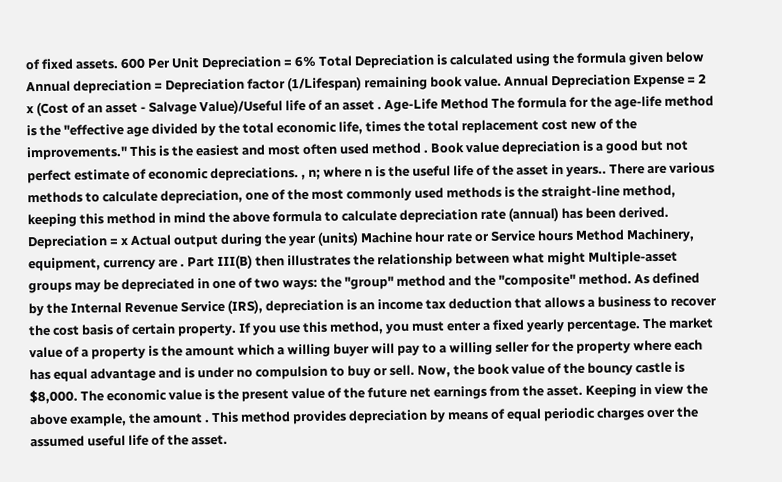of fixed assets. 600 Per Unit Depreciation = 6% Total Depreciation is calculated using the formula given below Annual depreciation = Depreciation factor (1/Lifespan) remaining book value. Annual Depreciation Expense = 2 x (Cost of an asset - Salvage Value)/Useful life of an asset . Age-Life Method The formula for the age-life method is the "effective age divided by the total economic life, times the total replacement cost new of the improvements." This is the easiest and most often used method . Book value depreciation is a good but not perfect estimate of economic depreciations. , n; where n is the useful life of the asset in years.. There are various methods to calculate depreciation, one of the most commonly used methods is the straight-line method, keeping this method in mind the above formula to calculate depreciation rate (annual) has been derived. Depreciation = x Actual output during the year (units) Machine hour rate or Service hours Method Machinery, equipment, currency are . Part III(B) then illustrates the relationship between what might Multiple-asset groups may be depreciated in one of two ways: the "group" method and the "composite" method. As defined by the Internal Revenue Service (IRS), depreciation is an income tax deduction that allows a business to recover the cost basis of certain property. If you use this method, you must enter a fixed yearly percentage. The market value of a property is the amount which a willing buyer will pay to a willing seller for the property where each has equal advantage and is under no compulsion to buy or sell. Now, the book value of the bouncy castle is $8,000. The economic value is the present value of the future net earnings from the asset. Keeping in view the above example, the amount . This method provides depreciation by means of equal periodic charges over the assumed useful life of the asset.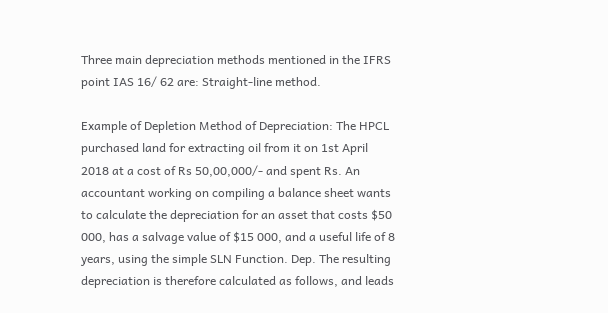Three main depreciation methods mentioned in the IFRS point IAS 16/ 62 are: Straight-line method.

Example of Depletion Method of Depreciation: The HPCL purchased land for extracting oil from it on 1st April 2018 at a cost of Rs 50,00,000/- and spent Rs. An accountant working on compiling a balance sheet wants to calculate the depreciation for an asset that costs $50 000, has a salvage value of $15 000, and a useful life of 8 years, using the simple SLN Function. Dep. The resulting depreciation is therefore calculated as follows, and leads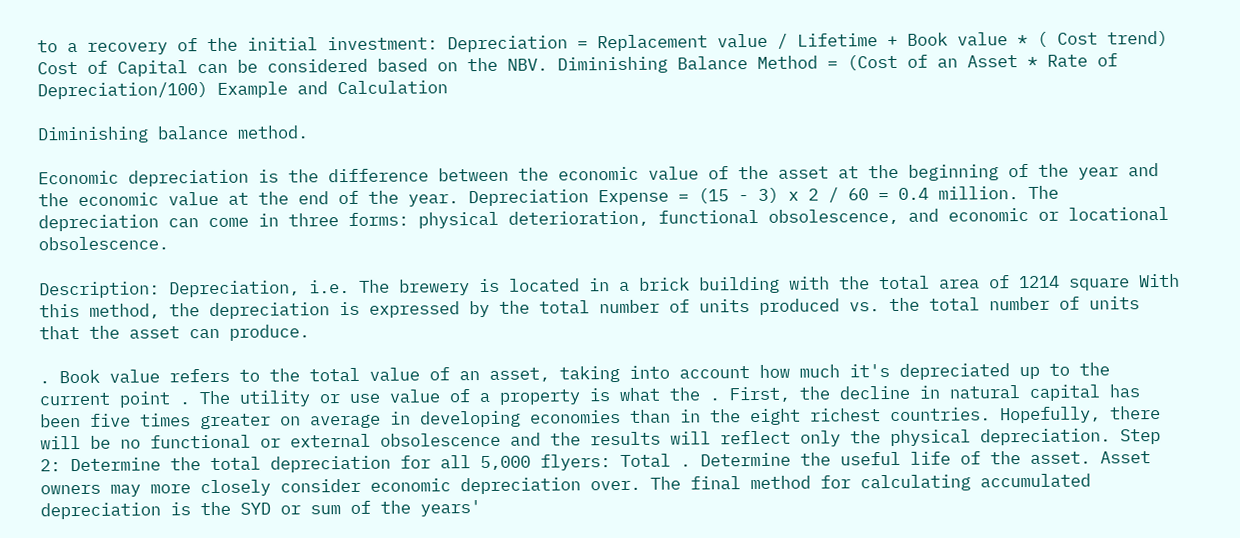to a recovery of the initial investment: Depreciation = Replacement value / Lifetime + Book value * ( Cost trend) Cost of Capital can be considered based on the NBV. Diminishing Balance Method = (Cost of an Asset * Rate of Depreciation/100) Example and Calculation

Diminishing balance method.

Economic depreciation is the difference between the economic value of the asset at the beginning of the year and the economic value at the end of the year. Depreciation Expense = (15 - 3) x 2 / 60 = 0.4 million. The depreciation can come in three forms: physical deterioration, functional obsolescence, and economic or locational obsolescence.

Description: Depreciation, i.e. The brewery is located in a brick building with the total area of 1214 square With this method, the depreciation is expressed by the total number of units produced vs. the total number of units that the asset can produce.

. Book value refers to the total value of an asset, taking into account how much it's depreciated up to the current point . The utility or use value of a property is what the . First, the decline in natural capital has been five times greater on average in developing economies than in the eight richest countries. Hopefully, there will be no functional or external obsolescence and the results will reflect only the physical depreciation. Step 2: Determine the total depreciation for all 5,000 flyers: Total . Determine the useful life of the asset. Asset owners may more closely consider economic depreciation over. The final method for calculating accumulated depreciation is the SYD or sum of the years'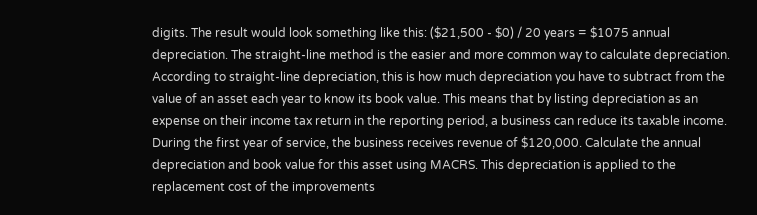digits. The result would look something like this: ($21,500 - $0) / 20 years = $1075 annual depreciation. The straight-line method is the easier and more common way to calculate depreciation. According to straight-line depreciation, this is how much depreciation you have to subtract from the value of an asset each year to know its book value. This means that by listing depreciation as an expense on their income tax return in the reporting period, a business can reduce its taxable income. During the first year of service, the business receives revenue of $120,000. Calculate the annual depreciation and book value for this asset using MACRS. This depreciation is applied to the replacement cost of the improvements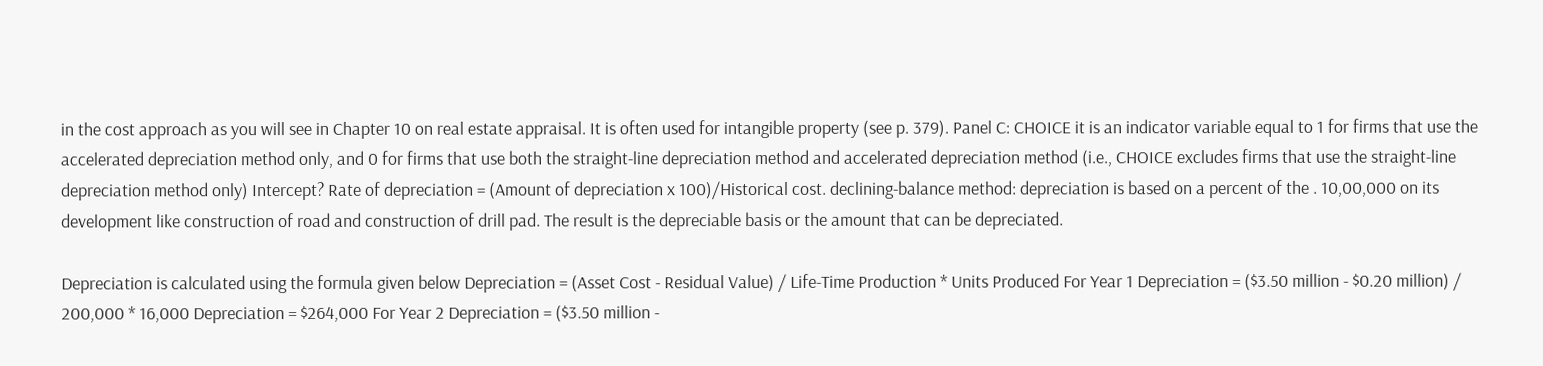in the cost approach as you will see in Chapter 10 on real estate appraisal. It is often used for intangible property (see p. 379). Panel C: CHOICE it is an indicator variable equal to 1 for firms that use the accelerated depreciation method only, and 0 for firms that use both the straight-line depreciation method and accelerated depreciation method (i.e., CHOICE excludes firms that use the straight-line depreciation method only) Intercept? Rate of depreciation = (Amount of depreciation x 100)/Historical cost. declining-balance method: depreciation is based on a percent of the . 10,00,000 on its development like construction of road and construction of drill pad. The result is the depreciable basis or the amount that can be depreciated.

Depreciation is calculated using the formula given below Depreciation = (Asset Cost - Residual Value) / Life-Time Production * Units Produced For Year 1 Depreciation = ($3.50 million - $0.20 million) / 200,000 * 16,000 Depreciation = $264,000 For Year 2 Depreciation = ($3.50 million -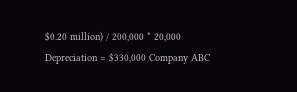$0.20 million) / 200,000 * 20,000 Depreciation = $330,000 Company ABC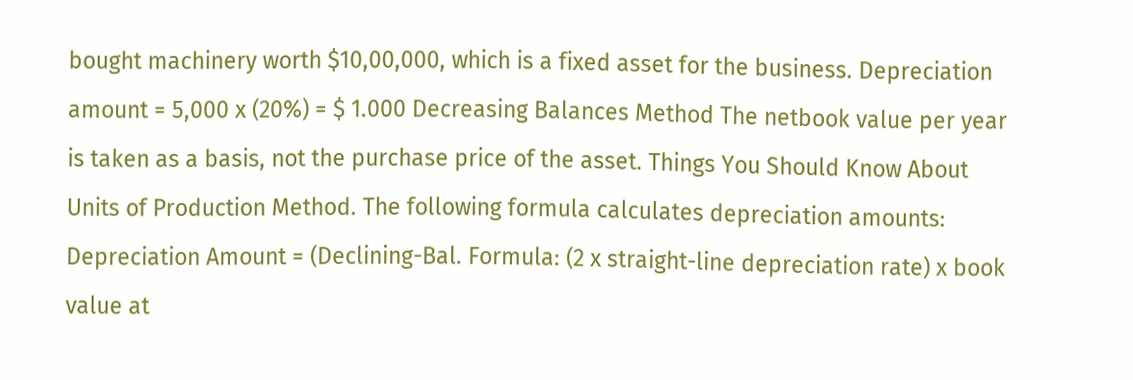bought machinery worth $10,00,000, which is a fixed asset for the business. Depreciation amount = 5,000 x (20%) = $ 1.000 Decreasing Balances Method The netbook value per year is taken as a basis, not the purchase price of the asset. Things You Should Know About Units of Production Method. The following formula calculates depreciation amounts: Depreciation Amount = (Declining-Bal. Formula: (2 x straight-line depreciation rate) x book value at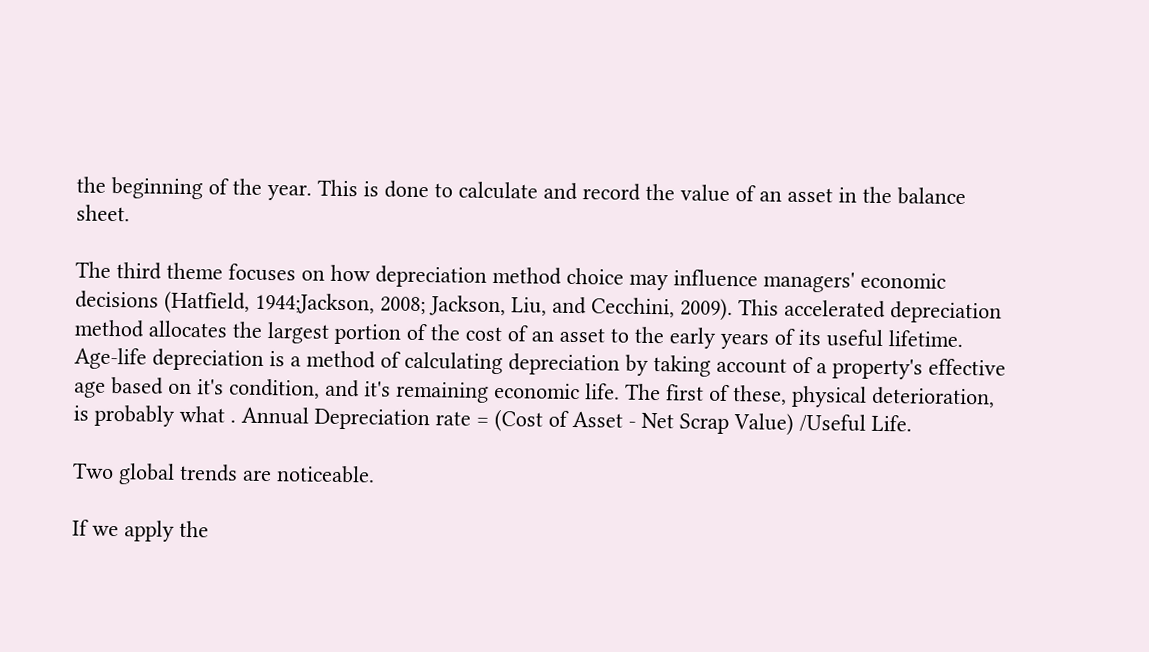the beginning of the year. This is done to calculate and record the value of an asset in the balance sheet.

The third theme focuses on how depreciation method choice may influence managers' economic decisions (Hatfield, 1944;Jackson, 2008; Jackson, Liu, and Cecchini, 2009). This accelerated depreciation method allocates the largest portion of the cost of an asset to the early years of its useful lifetime. Age-life depreciation is a method of calculating depreciation by taking account of a property's effective age based on it's condition, and it's remaining economic life. The first of these, physical deterioration, is probably what . Annual Depreciation rate = (Cost of Asset - Net Scrap Value) /Useful Life.

Two global trends are noticeable.

If we apply the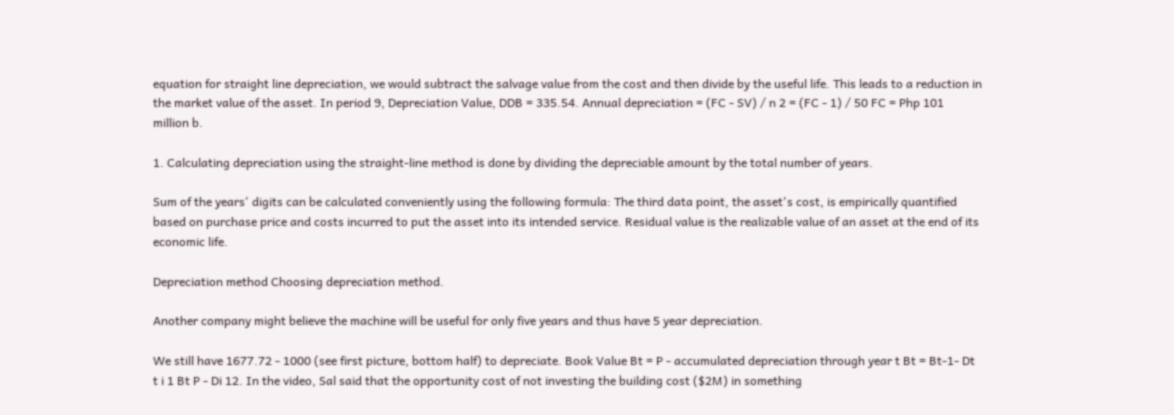equation for straight line depreciation, we would subtract the salvage value from the cost and then divide by the useful life. This leads to a reduction in the market value of the asset. In period 9, Depreciation Value, DDB = 335.54. Annual depreciation = (FC - SV) / n 2 = (FC - 1) / 50 FC = Php 101 million b.

1. Calculating depreciation using the straight-line method is done by dividing the depreciable amount by the total number of years.

Sum of the years' digits can be calculated conveniently using the following formula: The third data point, the asset's cost, is empirically quantified based on purchase price and costs incurred to put the asset into its intended service. Residual value is the realizable value of an asset at the end of its economic life.

Depreciation method Choosing depreciation method.

Another company might believe the machine will be useful for only five years and thus have 5 year depreciation.

We still have 1677.72 - 1000 (see first picture, bottom half) to depreciate. Book Value Bt = P - accumulated depreciation through year t Bt = Bt-1- Dt t i 1 Bt P - Di 12. In the video, Sal said that the opportunity cost of not investing the building cost ($2M) in something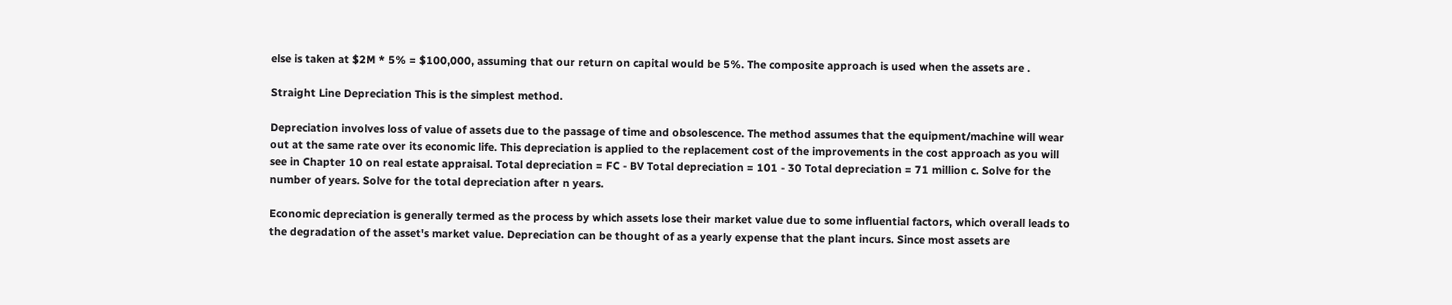else is taken at $2M * 5% = $100,000, assuming that our return on capital would be 5%. The composite approach is used when the assets are .

Straight Line Depreciation This is the simplest method.

Depreciation involves loss of value of assets due to the passage of time and obsolescence. The method assumes that the equipment/machine will wear out at the same rate over its economic life. This depreciation is applied to the replacement cost of the improvements in the cost approach as you will see in Chapter 10 on real estate appraisal. Total depreciation = FC - BV Total depreciation = 101 - 30 Total depreciation = 71 million c. Solve for the number of years. Solve for the total depreciation after n years.

Economic depreciation is generally termed as the process by which assets lose their market value due to some influential factors, which overall leads to the degradation of the asset's market value. Depreciation can be thought of as a yearly expense that the plant incurs. Since most assets are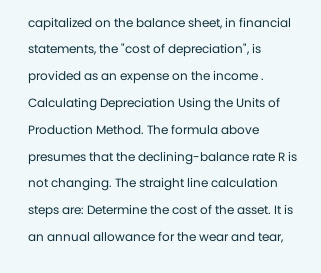capitalized on the balance sheet, in financial statements, the "cost of depreciation", is provided as an expense on the income . Calculating Depreciation Using the Units of Production Method. The formula above presumes that the declining-balance rate R is not changing. The straight line calculation steps are: Determine the cost of the asset. It is an annual allowance for the wear and tear,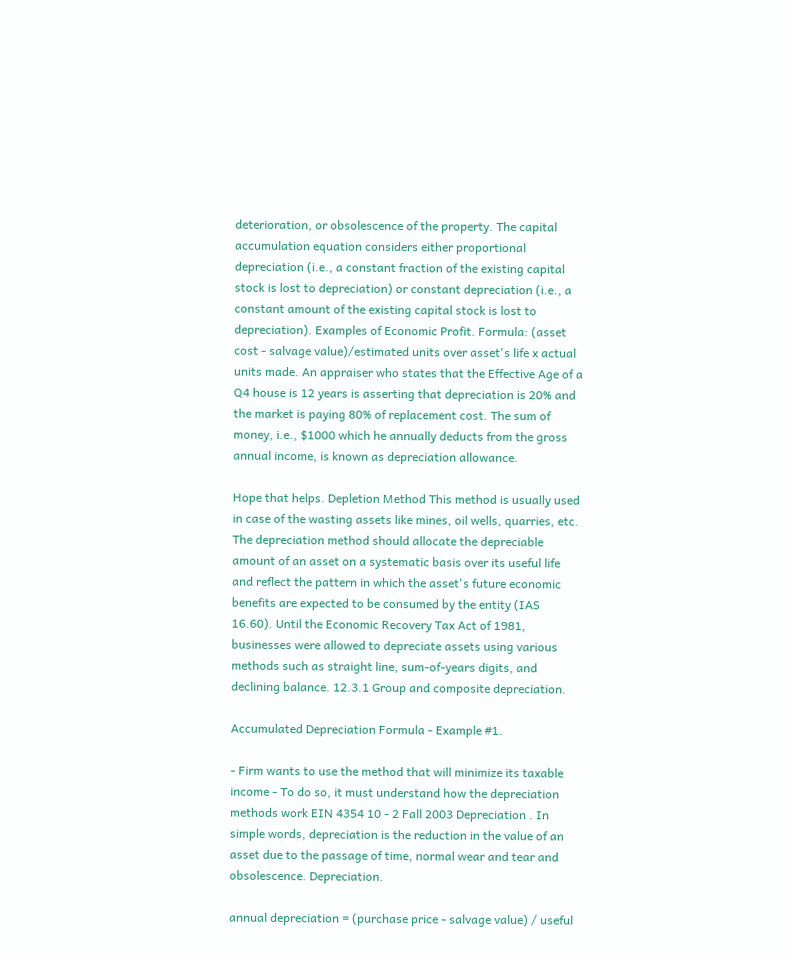deterioration, or obsolescence of the property. The capital accumulation equation considers either proportional depreciation (i.e., a constant fraction of the existing capital stock is lost to depreciation) or constant depreciation (i.e., a constant amount of the existing capital stock is lost to depreciation). Examples of Economic Profit. Formula: (asset cost - salvage value)/estimated units over asset's life x actual units made. An appraiser who states that the Effective Age of a Q4 house is 12 years is asserting that depreciation is 20% and the market is paying 80% of replacement cost. The sum of money, i.e., $1000 which he annually deducts from the gross annual income, is known as depreciation allowance.

Hope that helps. Depletion Method This method is usually used in case of the wasting assets like mines, oil wells, quarries, etc. The depreciation method should allocate the depreciable amount of an asset on a systematic basis over its useful life and reflect the pattern in which the asset's future economic benefits are expected to be consumed by the entity (IAS 16.60). Until the Economic Recovery Tax Act of 1981, businesses were allowed to depreciate assets using various methods such as straight line, sum-of-years digits, and declining balance. 12.3.1 Group and composite depreciation.

Accumulated Depreciation Formula - Example #1.

- Firm wants to use the method that will minimize its taxable income - To do so, it must understand how the depreciation methods work EIN 4354 10 - 2 Fall 2003 Depreciation . In simple words, depreciation is the reduction in the value of an asset due to the passage of time, normal wear and tear and obsolescence. Depreciation.

annual depreciation = (purchase price - salvage value) / useful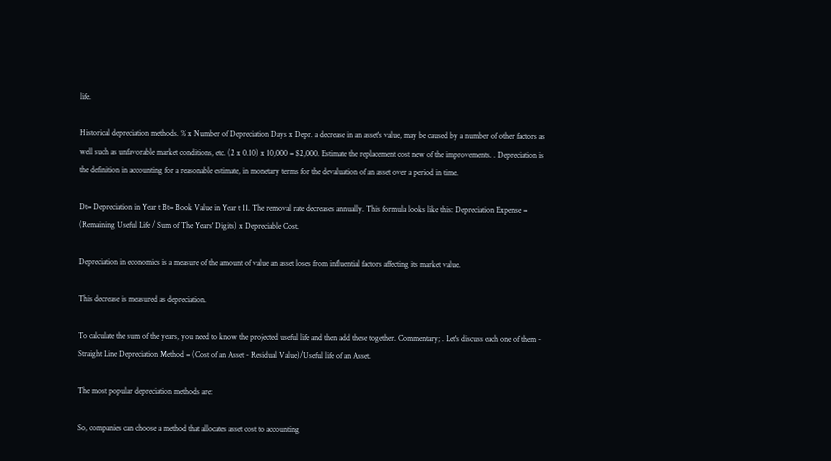life.

Historical depreciation methods. % x Number of Depreciation Days x Depr. a decrease in an asset's value, may be caused by a number of other factors as well such as unfavorable market conditions, etc. (2 x 0.10) x 10,000 = $2,000. Estimate the replacement cost new of the improvements. . Depreciation is the definition in accounting for a reasonable estimate, in monetary terms for the devaluation of an asset over a period in time.

Dt= Depreciation in Year t Bt= Book Value in Year t 11. The removal rate decreases annually. This formula looks like this: Depreciation Expense = (Remaining Useful Life / Sum of The Years' Digits) x Depreciable Cost.

Depreciation in economics is a measure of the amount of value an asset loses from influential factors affecting its market value.

This decrease is measured as depreciation.

To calculate the sum of the years, you need to know the projected useful life and then add these together. Commentary; . Let's discuss each one of them - Straight Line Depreciation Method = (Cost of an Asset - Residual Value)/Useful life of an Asset.

The most popular depreciation methods are:

So, companies can choose a method that allocates asset cost to accounting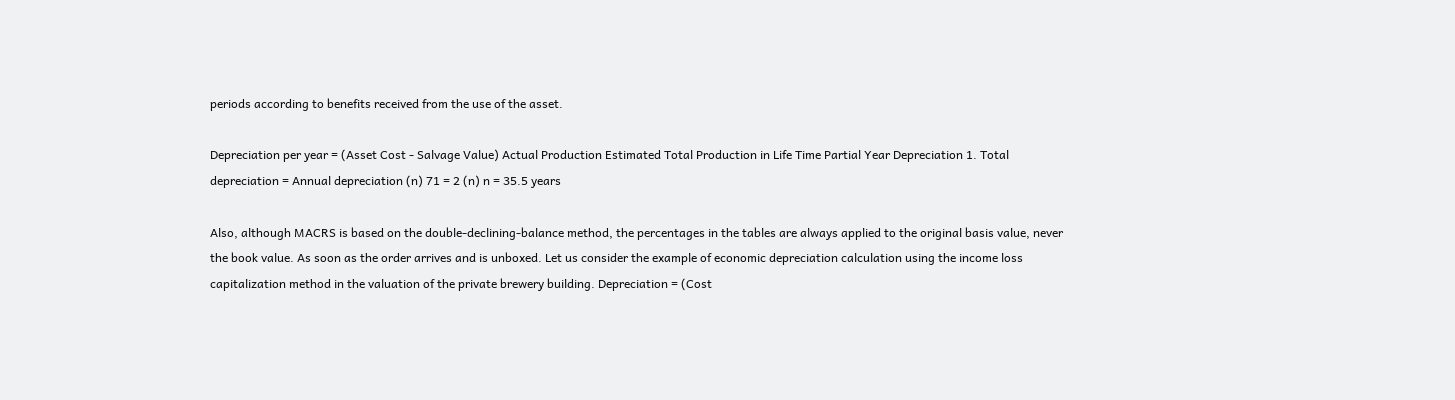periods according to benefits received from the use of the asset.

Depreciation per year = (Asset Cost - Salvage Value) Actual Production Estimated Total Production in Life Time Partial Year Depreciation 1. Total depreciation = Annual depreciation (n) 71 = 2 (n) n = 35.5 years

Also, although MACRS is based on the double-declining-balance method, the percentages in the tables are always applied to the original basis value, never the book value. As soon as the order arrives and is unboxed. Let us consider the example of economic depreciation calculation using the income loss capitalization method in the valuation of the private brewery building. Depreciation = (Cost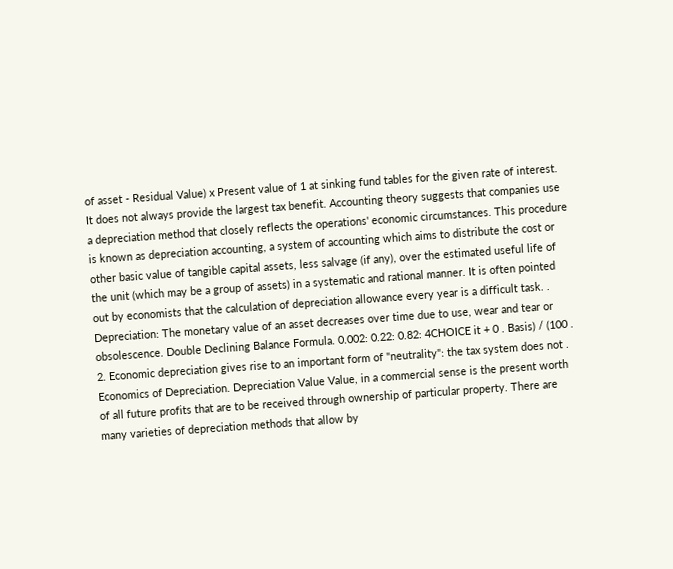of asset - Residual Value) x Present value of 1 at sinking fund tables for the given rate of interest. It does not always provide the largest tax benefit. Accounting theory suggests that companies use a depreciation method that closely reflects the operations' economic circumstances. This procedure is known as depreciation accounting, a system of accounting which aims to distribute the cost or other basic value of tangible capital assets, less salvage (if any), over the estimated useful life of the unit (which may be a group of assets) in a systematic and rational manner. It is often pointed out by economists that the calculation of depreciation allowance every year is a difficult task. . Depreciation: The monetary value of an asset decreases over time due to use, wear and tear or obsolescence. Double Declining Balance Formula. 0.002: 0.22: 0.82: 4CHOICE it + 0 . Basis) / (100 . 2. Economic depreciation gives rise to an important form of "neutrality": the tax system does not . Economics of Depreciation. Depreciation Value Value, in a commercial sense is the present worth of all future profits that are to be received through ownership of particular property. There are many varieties of depreciation methods that allow by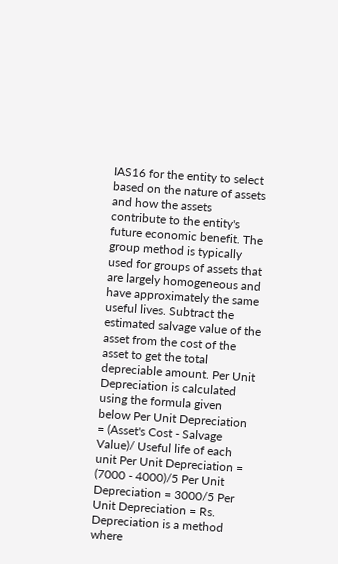IAS16 for the entity to select based on the nature of assets and how the assets contribute to the entity's future economic benefit. The group method is typically used for groups of assets that are largely homogeneous and have approximately the same useful lives. Subtract the estimated salvage value of the asset from the cost of the asset to get the total depreciable amount. Per Unit Depreciation is calculated using the formula given below Per Unit Depreciation = (Asset's Cost - Salvage Value)/ Useful life of each unit Per Unit Depreciation = (7000 - 4000)/5 Per Unit Depreciation = 3000/5 Per Unit Depreciation = Rs. Depreciation is a method where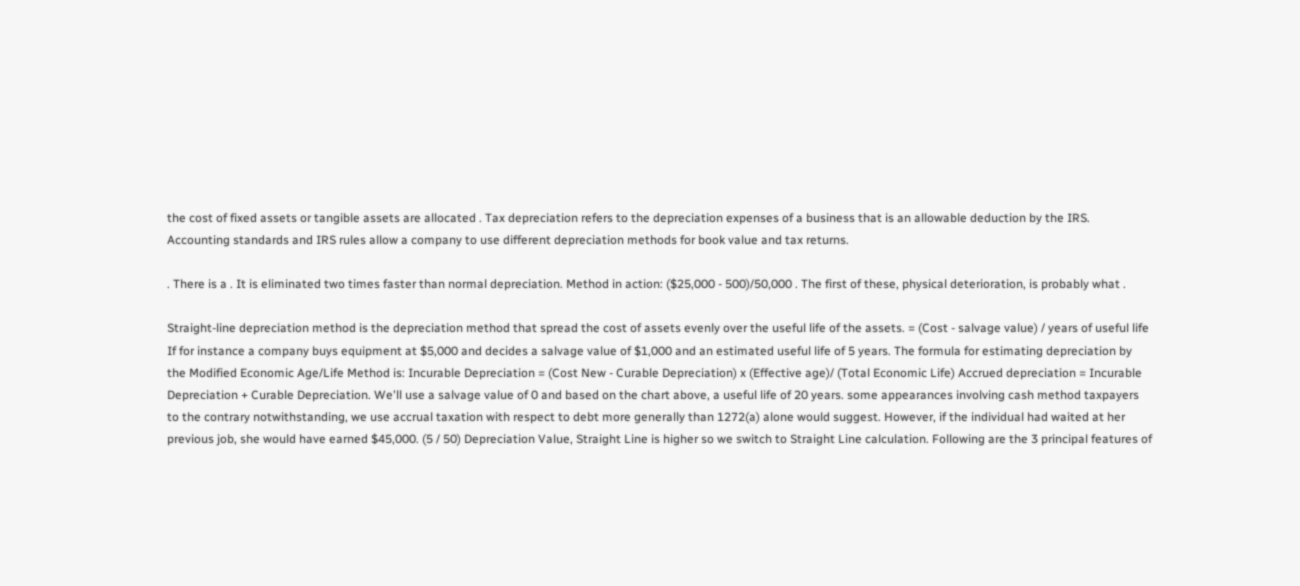the cost of fixed assets or tangible assets are allocated . Tax depreciation refers to the depreciation expenses of a business that is an allowable deduction by the IRS. Accounting standards and IRS rules allow a company to use different depreciation methods for book value and tax returns.

. There is a . It is eliminated two times faster than normal depreciation. Method in action: ($25,000 - 500)/50,000 . The first of these, physical deterioration, is probably what .

Straight-line depreciation method is the depreciation method that spread the cost of assets evenly over the useful life of the assets. = (Cost - salvage value) / years of useful life If for instance a company buys equipment at $5,000 and decides a salvage value of $1,000 and an estimated useful life of 5 years. The formula for estimating depreciation by the Modified Economic Age/Life Method is: Incurable Depreciation = (Cost New - Curable Depreciation) x (Effective age)/ (Total Economic Life) Accrued depreciation = Incurable Depreciation + Curable Depreciation. We'll use a salvage value of 0 and based on the chart above, a useful life of 20 years. some appearances involving cash method taxpayers to the contrary notwithstanding, we use accrual taxation with respect to debt more generally than 1272(a) alone would suggest. However, if the individual had waited at her previous job, she would have earned $45,000. (5 / 50) Depreciation Value, Straight Line is higher so we switch to Straight Line calculation. Following are the 3 principal features of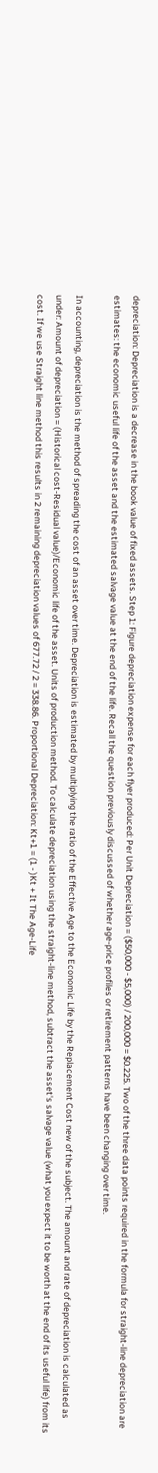depreciation: Depreciation is a decrease in the book value of fixed assets. Step 1: Figure depreciation expense for each flyer produced: Per Unit Depreciation = ($50,000 - $5,000) / 200,000 = $0.225. Two of the three data points required in the formula for straight-line depreciation are estimates: the economic useful life of the asset and the estimated salvage value at the end of the life. Recall the question previously discussed of whether age-price profiles or retirement patterns have been changing over time.

In accounting, depreciation is the method of spreading the cost of an asset over time. Depreciation is estimated by multiplying the ratio of the Effective Age to the Economic Life by the Replacement Cost new of the subject. The amount and rate of depreciation is calculated as under: Amount of depreciation = (Historical cost-Residual value)/Economic life of the asset. Units of production method. To calculate depreciation using the straight-line method, subtract the asset's salvage value (what you expect it to be worth at the end of its useful life) from its cost. If we use Straight line method this results in 2 remaining depreciation values of 677.72 / 2 = 338.86. Proportional Depreciation: Kt+1 = (1 - )Kt + It The Age-Life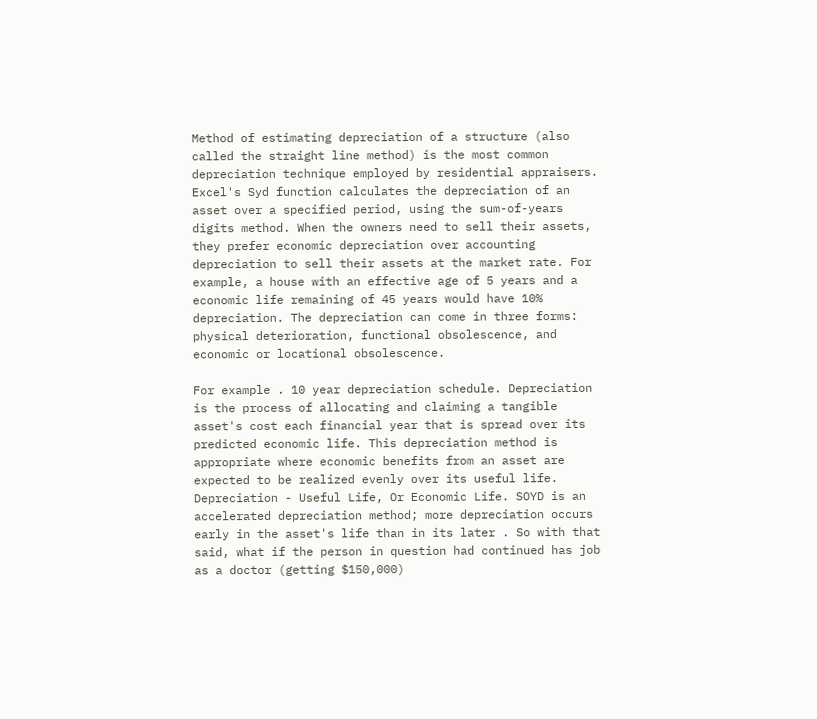Method of estimating depreciation of a structure (also called the straight line method) is the most common depreciation technique employed by residential appraisers. Excel's Syd function calculates the depreciation of an asset over a specified period, using the sum-of-years digits method. When the owners need to sell their assets, they prefer economic depreciation over accounting depreciation to sell their assets at the market rate. For example, a house with an effective age of 5 years and a economic life remaining of 45 years would have 10% depreciation. The depreciation can come in three forms: physical deterioration, functional obsolescence, and economic or locational obsolescence.

For example . 10 year depreciation schedule. Depreciation is the process of allocating and claiming a tangible asset's cost each financial year that is spread over its predicted economic life. This depreciation method is appropriate where economic benefits from an asset are expected to be realized evenly over its useful life. Depreciation - Useful Life, Or Economic Life. SOYD is an accelerated depreciation method; more depreciation occurs early in the asset's life than in its later . So with that said, what if the person in question had continued has job as a doctor (getting $150,000)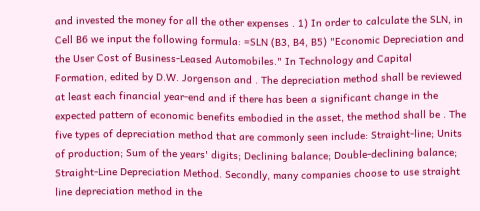and invested the money for all the other expenses . 1) In order to calculate the SLN, in Cell B6 we input the following formula: =SLN (B3, B4, B5) "Economic Depreciation and the User Cost of Business-Leased Automobiles." In Technology and Capital Formation, edited by D.W. Jorgenson and . The depreciation method shall be reviewed at least each financial year-end and if there has been a significant change in the expected pattern of economic benefits embodied in the asset, the method shall be . The five types of depreciation method that are commonly seen include: Straight-line; Units of production; Sum of the years' digits; Declining balance; Double-declining balance; Straight-Line Depreciation Method. Secondly, many companies choose to use straight line depreciation method in the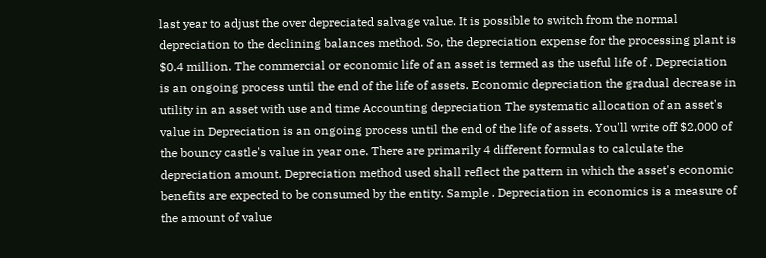last year to adjust the over depreciated salvage value. It is possible to switch from the normal depreciation to the declining balances method. So, the depreciation expense for the processing plant is $0.4 million. The commercial or economic life of an asset is termed as the useful life of . Depreciation is an ongoing process until the end of the life of assets. Economic depreciation the gradual decrease in utility in an asset with use and time Accounting depreciation The systematic allocation of an asset's value in Depreciation is an ongoing process until the end of the life of assets. You'll write off $2,000 of the bouncy castle's value in year one. There are primarily 4 different formulas to calculate the depreciation amount. Depreciation method used shall reflect the pattern in which the asset's economic benefits are expected to be consumed by the entity. Sample . Depreciation in economics is a measure of the amount of value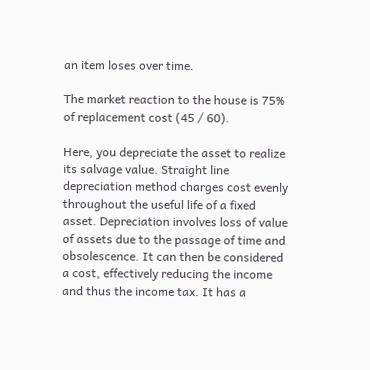an item loses over time.

The market reaction to the house is 75% of replacement cost (45 / 60).

Here, you depreciate the asset to realize its salvage value. Straight line depreciation method charges cost evenly throughout the useful life of a fixed asset. Depreciation involves loss of value of assets due to the passage of time and obsolescence. It can then be considered a cost, effectively reducing the income and thus the income tax. It has a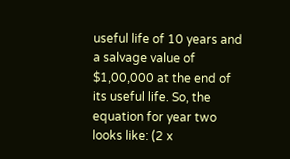useful life of 10 years and a salvage value of $1,00,000 at the end of its useful life. So, the equation for year two looks like: (2 x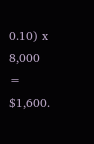0.10) x 8,000 = $1,600.